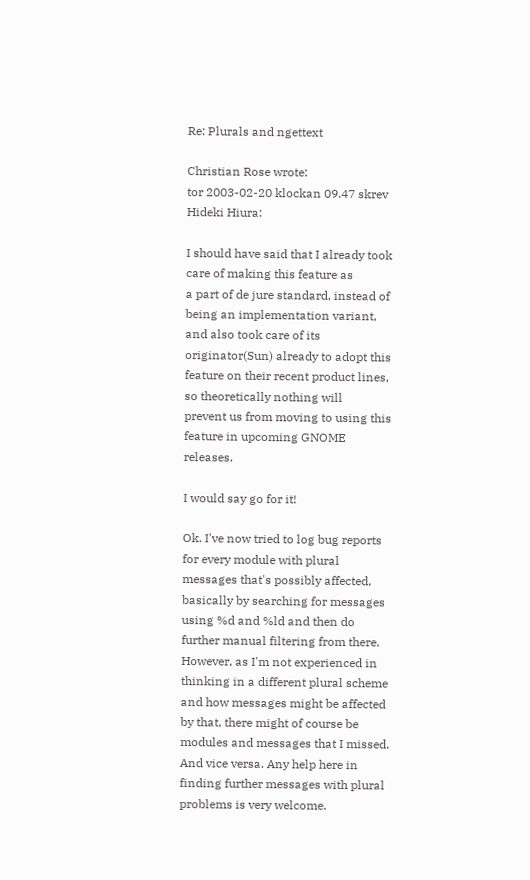Re: Plurals and ngettext

Christian Rose wrote:
tor 2003-02-20 klockan 09.47 skrev Hideki Hiura:

I should have said that I already took care of making this feature as
a part of de jure standard, instead of being an implementation variant,
and also took care of its originator(Sun) already to adopt this
feature on their recent product lines, so theoretically nothing will
prevent us from moving to using this feature in upcoming GNOME releases.

I would say go for it!

Ok. I've now tried to log bug reports for every module with plural
messages that's possibly affected, basically by searching for messages
using %d and %ld and then do further manual filtering from there.
However, as I'm not experienced in thinking in a different plural scheme
and how messages might be affected by that, there might of course be
modules and messages that I missed. And vice versa. Any help here in
finding further messages with plural problems is very welcome.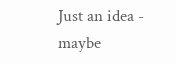Just an idea - maybe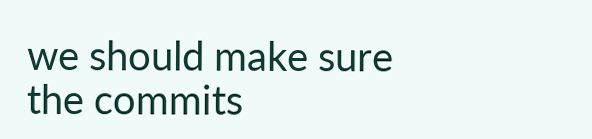we should make sure the commits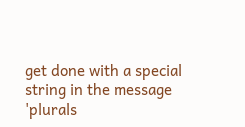get done with a special string in the message 'plurals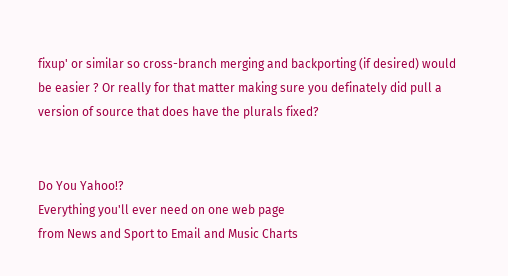fixup' or similar so cross-branch merging and backporting (if desired) would be easier ? Or really for that matter making sure you definately did pull a version of source that does have the plurals fixed?


Do You Yahoo!?
Everything you'll ever need on one web page
from News and Sport to Email and Music Charts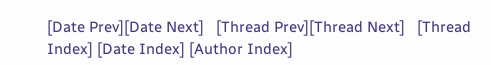[Date Prev][Date Next]   [Thread Prev][Thread Next]   [Thread Index] [Date Index] [Author Index]